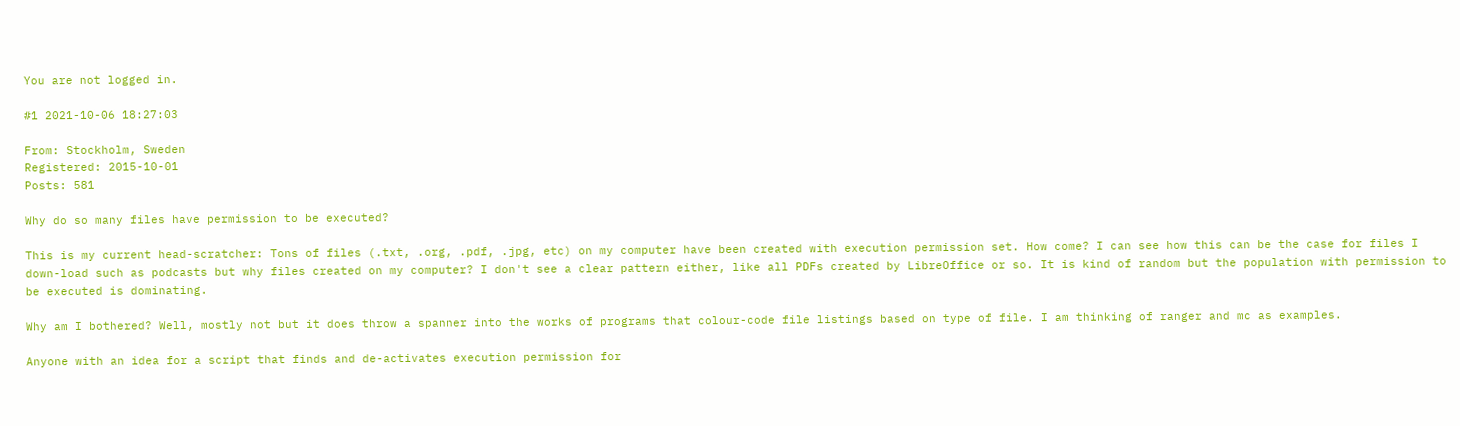You are not logged in.

#1 2021-10-06 18:27:03

From: Stockholm, Sweden
Registered: 2015-10-01
Posts: 581

Why do so many files have permission to be executed?

This is my current head-scratcher: Tons of files (.txt, .org, .pdf, .jpg, etc) on my computer have been created with execution permission set. How come? I can see how this can be the case for files I down-load such as podcasts but why files created on my computer? I don't see a clear pattern either, like all PDFs created by LibreOffice or so. It is kind of random but the population with permission to be executed is dominating.

Why am I bothered? Well, mostly not but it does throw a spanner into the works of programs that colour-code file listings based on type of file. I am thinking of ranger and mc as examples.

Anyone with an idea for a script that finds and de-activates execution permission for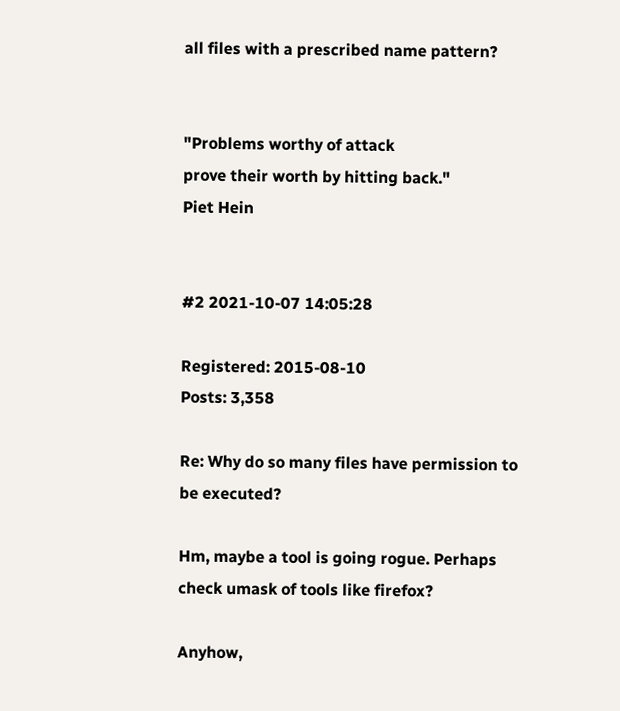all files with a prescribed name pattern?


"Problems worthy of attack
prove their worth by hitting back."
Piet Hein


#2 2021-10-07 14:05:28

Registered: 2015-08-10
Posts: 3,358

Re: Why do so many files have permission to be executed?

Hm, maybe a tool is going rogue. Perhaps check umask of tools like firefox?

Anyhow,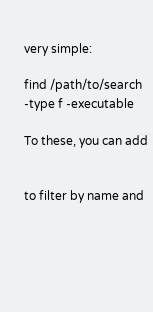very simple:

find /path/to/search -type f -executable

To these, you can add


to filter by name and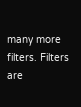many more filters. Filters are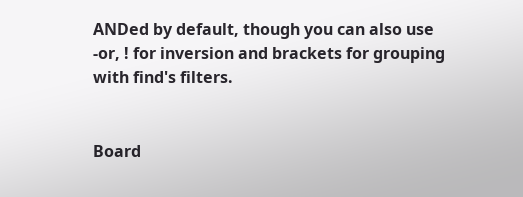ANDed by default, though you can also use -or, ! for inversion and brackets for grouping with find's filters.


Board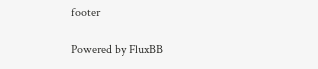footer

Powered by FluxBB